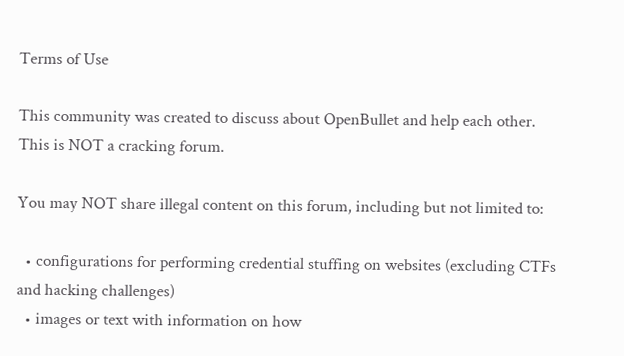Terms of Use

This community was created to discuss about OpenBullet and help each other.
This is NOT a cracking forum.

You may NOT share illegal content on this forum, including but not limited to:

  • configurations for performing credential stuffing on websites (excluding CTFs and hacking challenges)
  • images or text with information on how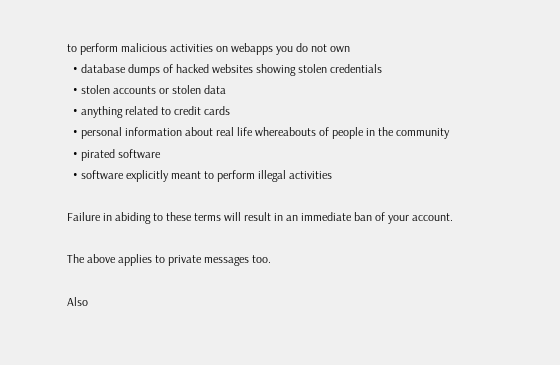to perform malicious activities on webapps you do not own
  • database dumps of hacked websites showing stolen credentials
  • stolen accounts or stolen data
  • anything related to credit cards
  • personal information about real life whereabouts of people in the community
  • pirated software
  • software explicitly meant to perform illegal activities

Failure in abiding to these terms will result in an immediate ban of your account.

The above applies to private messages too.

Also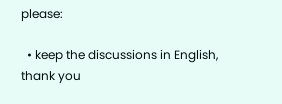please:

  • keep the discussions in English, thank you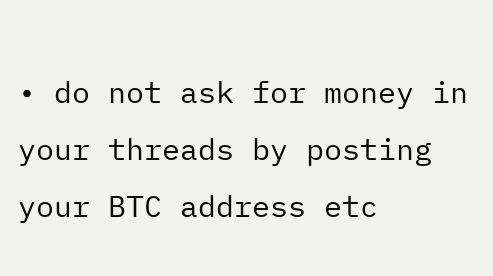• do not ask for money in your threads by posting your BTC address etc